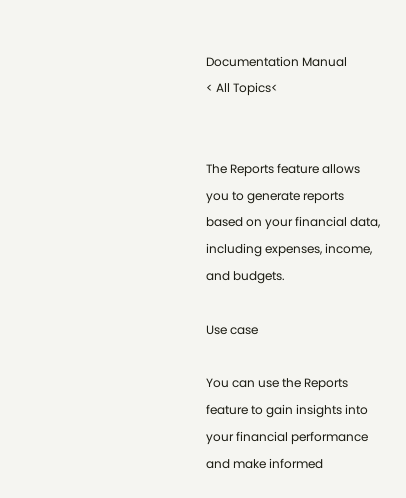Documentation Manual
< All Topics<


The Reports feature allows you to generate reports based on your financial data, including expenses, income, and budgets.

Use case

You can use the Reports feature to gain insights into your financial performance and make informed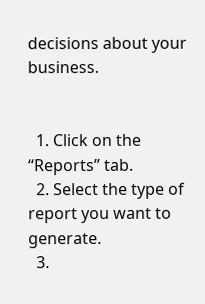decisions about your business.


  1. Click on the “Reports” tab.
  2. Select the type of report you want to generate.
  3.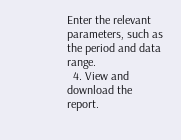Enter the relevant parameters, such as the period and data range.
  4. View and download the report.